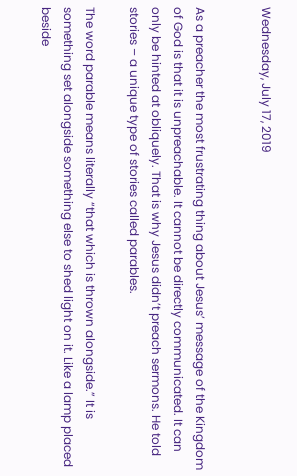Wednesday, July 17, 2019


As a preacher the most frustrating thing about Jesus’ message of the Kingdom of God is that it is unpreachable. It cannot be directly communicated. It can only be hinted at obliquely. That is why Jesus didn’t preach sermons. He told stories – a unique type of stories called parables.

The word parable means literally “that which is thrown alongside.” It is something set alongside something else to shed light on it. Like a lamp placed beside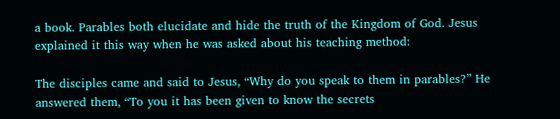a book. Parables both elucidate and hide the truth of the Kingdom of God. Jesus explained it this way when he was asked about his teaching method:

The disciples came and said to Jesus, “Why do you speak to them in parables?” He answered them, “To you it has been given to know the secrets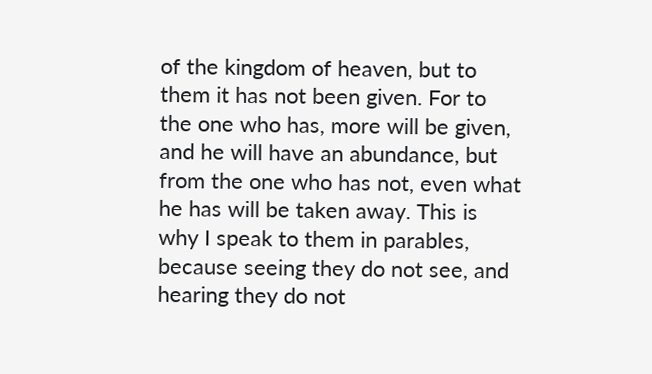of the kingdom of heaven, but to them it has not been given. For to the one who has, more will be given, and he will have an abundance, but from the one who has not, even what he has will be taken away. This is why I speak to them in parables, because seeing they do not see, and hearing they do not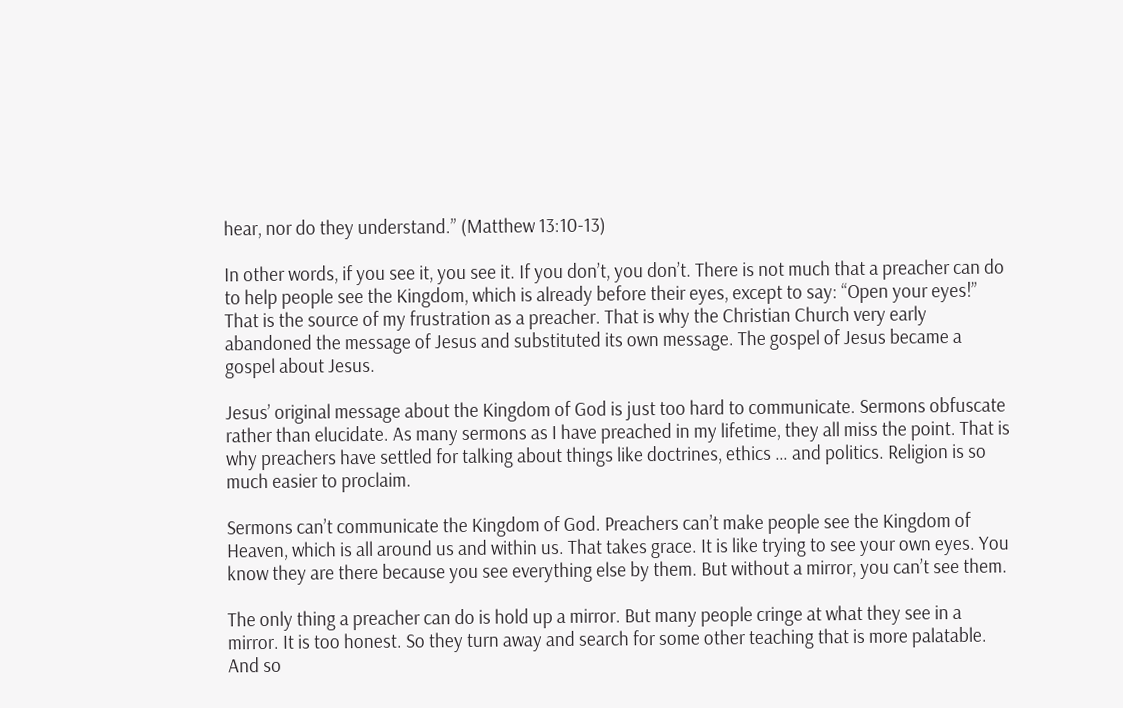hear, nor do they understand.” (Matthew 13:10-13)

In other words, if you see it, you see it. If you don’t, you don’t. There is not much that a preacher can do to help people see the Kingdom, which is already before their eyes, except to say: “Open your eyes!” That is the source of my frustration as a preacher. That is why the Christian Church very early abandoned the message of Jesus and substituted its own message. The gospel of Jesus became a gospel about Jesus.

Jesus’ original message about the Kingdom of God is just too hard to communicate. Sermons obfuscate rather than elucidate. As many sermons as I have preached in my lifetime, they all miss the point. That is why preachers have settled for talking about things like doctrines, ethics … and politics. Religion is so much easier to proclaim.

Sermons can’t communicate the Kingdom of God. Preachers can’t make people see the Kingdom of Heaven, which is all around us and within us. That takes grace. It is like trying to see your own eyes. You know they are there because you see everything else by them. But without a mirror, you can’t see them.

The only thing a preacher can do is hold up a mirror. But many people cringe at what they see in a mirror. It is too honest. So they turn away and search for some other teaching that is more palatable. And so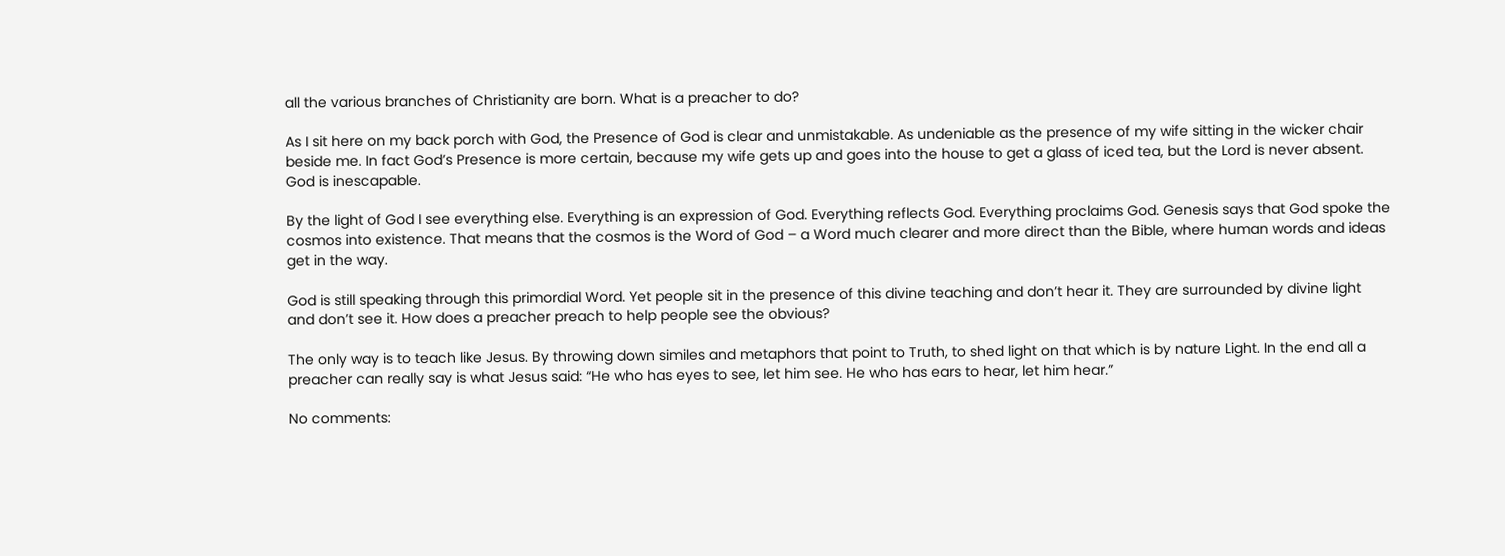all the various branches of Christianity are born. What is a preacher to do?

As I sit here on my back porch with God, the Presence of God is clear and unmistakable. As undeniable as the presence of my wife sitting in the wicker chair beside me. In fact God’s Presence is more certain, because my wife gets up and goes into the house to get a glass of iced tea, but the Lord is never absent. God is inescapable.

By the light of God I see everything else. Everything is an expression of God. Everything reflects God. Everything proclaims God. Genesis says that God spoke the cosmos into existence. That means that the cosmos is the Word of God – a Word much clearer and more direct than the Bible, where human words and ideas get in the way.

God is still speaking through this primordial Word. Yet people sit in the presence of this divine teaching and don’t hear it. They are surrounded by divine light and don’t see it. How does a preacher preach to help people see the obvious?

The only way is to teach like Jesus. By throwing down similes and metaphors that point to Truth, to shed light on that which is by nature Light. In the end all a preacher can really say is what Jesus said: “He who has eyes to see, let him see. He who has ears to hear, let him hear.”

No comments: